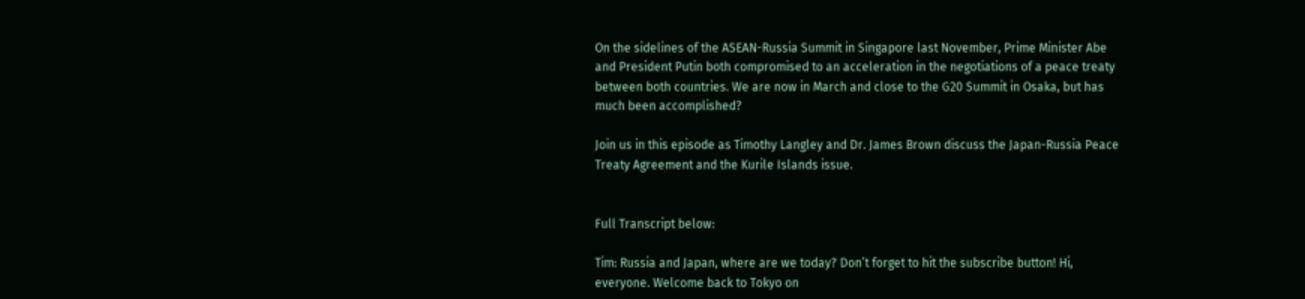On the sidelines of the ASEAN-Russia Summit in Singapore last November, Prime Minister Abe and President Putin both compromised to an acceleration in the negotiations of a peace treaty between both countries. We are now in March and close to the G20 Summit in Osaka, but has much been accomplished?

Join us in this episode as Timothy Langley and Dr. James Brown discuss the Japan-Russia Peace Treaty Agreement and the Kurile Islands issue.


Full Transcript below:

Tim: Russia and Japan, where are we today? Don’t forget to hit the subscribe button! Hi, everyone. Welcome back to Tokyo on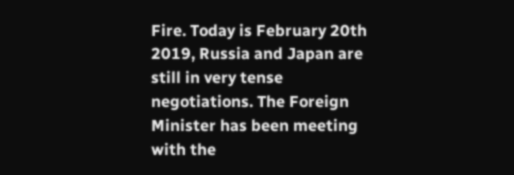Fire. Today is February 20th 2019, Russia and Japan are still in very tense negotiations. The Foreign Minister has been meeting with the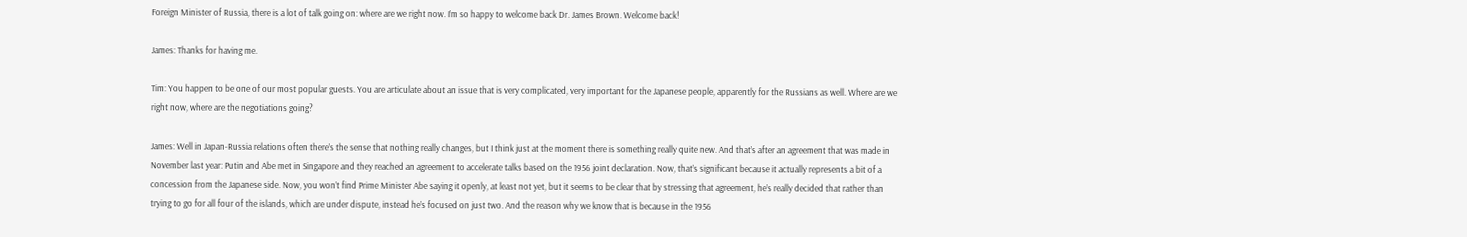Foreign Minister of Russia, there is a lot of talk going on: where are we right now. I’m so happy to welcome back Dr. James Brown. Welcome back!

James: Thanks for having me.

Tim: You happen to be one of our most popular guests. You are articulate about an issue that is very complicated, very important for the Japanese people, apparently for the Russians as well. Where are we right now, where are the negotiations going?

James: Well in Japan-Russia relations often there’s the sense that nothing really changes, but I think just at the moment there is something really quite new. And that’s after an agreement that was made in November last year: Putin and Abe met in Singapore and they reached an agreement to accelerate talks based on the 1956 joint declaration. Now, that’s significant because it actually represents a bit of a concession from the Japanese side. Now, you won’t find Prime Minister Abe saying it openly, at least not yet, but it seems to be clear that by stressing that agreement, he’s really decided that rather than trying to go for all four of the islands, which are under dispute, instead he’s focused on just two. And the reason why we know that is because in the 1956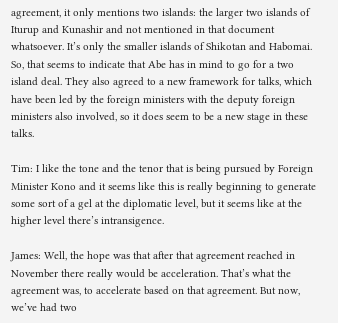agreement, it only mentions two islands: the larger two islands of Iturup and Kunashir and not mentioned in that document whatsoever. It’s only the smaller islands of Shikotan and Habomai. So, that seems to indicate that Abe has in mind to go for a two island deal. They also agreed to a new framework for talks, which have been led by the foreign ministers with the deputy foreign ministers also involved, so it does seem to be a new stage in these talks.

Tim: I like the tone and the tenor that is being pursued by Foreign Minister Kono and it seems like this is really beginning to generate some sort of a gel at the diplomatic level, but it seems like at the higher level there’s intransigence.

James: Well, the hope was that after that agreement reached in November there really would be acceleration. That’s what the agreement was, to accelerate based on that agreement. But now, we’ve had two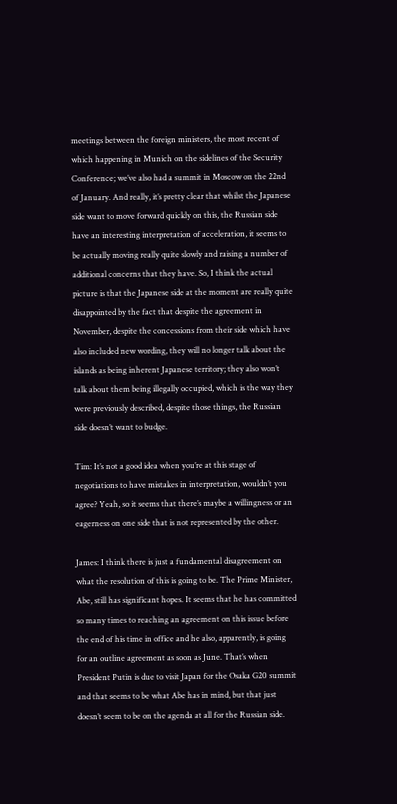meetings between the foreign ministers, the most recent of which happening in Munich on the sidelines of the Security Conference; we’ve also had a summit in Moscow on the 22nd of January. And really, it’s pretty clear that whilst the Japanese side want to move forward quickly on this, the Russian side have an interesting interpretation of acceleration, it seems to be actually moving really quite slowly and raising a number of additional concerns that they have. So, I think the actual picture is that the Japanese side at the moment are really quite disappointed by the fact that despite the agreement in November, despite the concessions from their side which have also included new wording, they will no longer talk about the islands as being inherent Japanese territory; they also won’t talk about them being illegally occupied, which is the way they were previously described, despite those things, the Russian side doesn’t want to budge.

Tim: It’s not a good idea when you’re at this stage of negotiations to have mistakes in interpretation, wouldn’t you agree? Yeah, so it seems that there’s maybe a willingness or an eagerness on one side that is not represented by the other.

James: I think there is just a fundamental disagreement on what the resolution of this is going to be. The Prime Minister, Abe, still has significant hopes. It seems that he has committed so many times to reaching an agreement on this issue before the end of his time in office and he also, apparently, is going for an outline agreement as soon as June. That’s when President Putin is due to visit Japan for the Osaka G20 summit and that seems to be what Abe has in mind, but that just doesn’t seem to be on the agenda at all for the Russian side.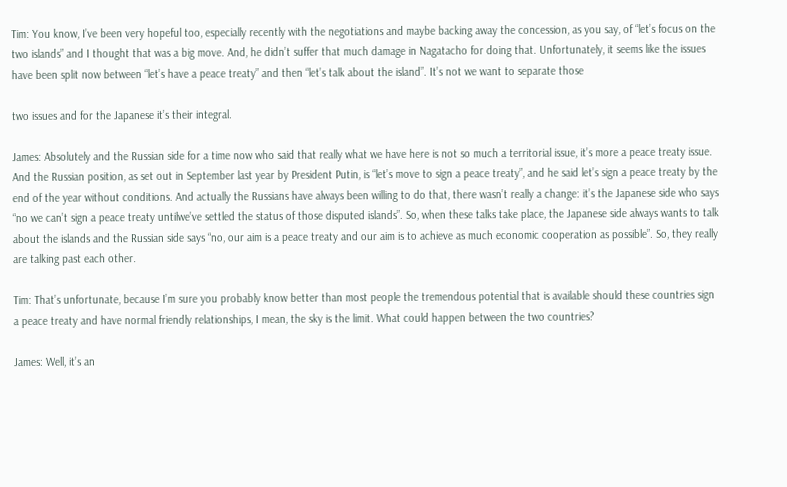Tim: You know, I’ve been very hopeful too, especially recently with the negotiations and maybe backing away the concession, as you say, of “let’s focus on the two islands” and I thought that was a big move. And, he didn’t suffer that much damage in Nagatacho for doing that. Unfortunately, it seems like the issues have been split now between “let’s have a peace treaty” and then “let’s talk about the island”. It’s not we want to separate those

two issues and for the Japanese it’s their integral.

James: Absolutely and the Russian side for a time now who said that really what we have here is not so much a territorial issue, it’s more a peace treaty issue. And the Russian position, as set out in September last year by President Putin, is “let’s move to sign a peace treaty”, and he said let’s sign a peace treaty by the end of the year without conditions. And actually the Russians have always been willing to do that, there wasn’t really a change: it’s the Japanese side who says “no we can’t sign a peace treaty untilwe’ve settled the status of those disputed islands”. So, when these talks take place, the Japanese side always wants to talk about the islands and the Russian side says “no, our aim is a peace treaty and our aim is to achieve as much economic cooperation as possible”. So, they really are talking past each other.

Tim: That’s unfortunate, because I’m sure you probably know better than most people the tremendous potential that is available should these countries sign a peace treaty and have normal friendly relationships, I mean, the sky is the limit. What could happen between the two countries?

James: Well, it’s an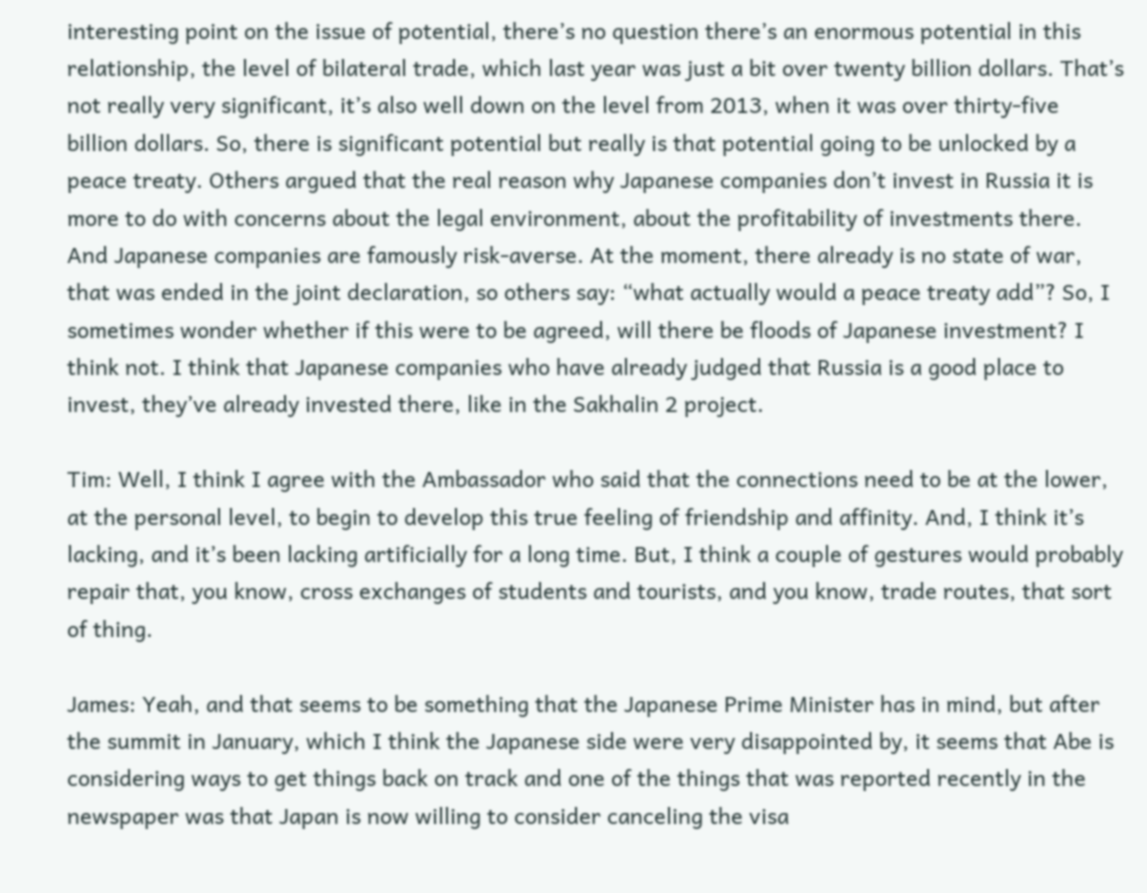interesting point on the issue of potential, there’s no question there’s an enormous potential in this relationship, the level of bilateral trade, which last year was just a bit over twenty billion dollars. That’s not really very significant, it’s also well down on the level from 2013, when it was over thirty-five billion dollars. So, there is significant potential but really is that potential going to be unlocked by a peace treaty. Others argued that the real reason why Japanese companies don’t invest in Russia it is more to do with concerns about the legal environment, about the profitability of investments there. And Japanese companies are famously risk-averse. At the moment, there already is no state of war, that was ended in the joint declaration, so others say: “what actually would a peace treaty add”? So, I sometimes wonder whether if this were to be agreed, will there be floods of Japanese investment? I think not. I think that Japanese companies who have already judged that Russia is a good place to invest, they’ve already invested there, like in the Sakhalin 2 project.

Tim: Well, I think I agree with the Ambassador who said that the connections need to be at the lower, at the personal level, to begin to develop this true feeling of friendship and affinity. And, I think it’s lacking, and it’s been lacking artificially for a long time. But, I think a couple of gestures would probably repair that, you know, cross exchanges of students and tourists, and you know, trade routes, that sort of thing.

James: Yeah, and that seems to be something that the Japanese Prime Minister has in mind, but after the summit in January, which I think the Japanese side were very disappointed by, it seems that Abe is considering ways to get things back on track and one of the things that was reported recently in the newspaper was that Japan is now willing to consider canceling the visa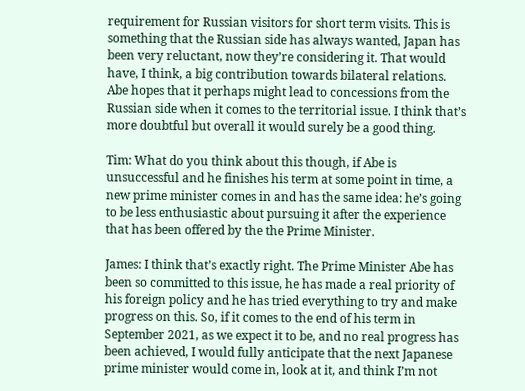requirement for Russian visitors for short term visits. This is something that the Russian side has always wanted, Japan has been very reluctant, now they’re considering it. That would have, I think, a big contribution towards bilateral relations. Abe hopes that it perhaps might lead to concessions from the Russian side when it comes to the territorial issue. I think that’s more doubtful but overall it would surely be a good thing.

Tim: What do you think about this though, if Abe is unsuccessful and he finishes his term at some point in time, a new prime minister comes in and has the same idea: he’s going to be less enthusiastic about pursuing it after the experience that has been offered by the the Prime Minister.

James: I think that’s exactly right. The Prime Minister Abe has been so committed to this issue, he has made a real priority of his foreign policy and he has tried everything to try and make progress on this. So, if it comes to the end of his term in September 2021, as we expect it to be, and no real progress has been achieved, I would fully anticipate that the next Japanese prime minister would come in, look at it, and think I’m not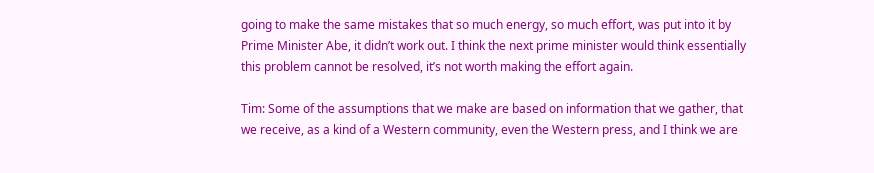going to make the same mistakes that so much energy, so much effort, was put into it by Prime Minister Abe, it didn’t work out. I think the next prime minister would think essentially this problem cannot be resolved, it’s not worth making the effort again.

Tim: Some of the assumptions that we make are based on information that we gather, that we receive, as a kind of a Western community, even the Western press, and I think we are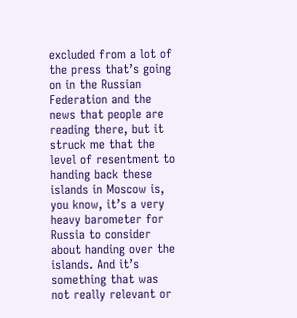excluded from a lot of the press that’s going on in the Russian Federation and the news that people are reading there, but it struck me that the level of resentment to handing back these islands in Moscow is, you know, it’s a very heavy barometer for Russia to consider about handing over the islands. And it’s something that was not really relevant or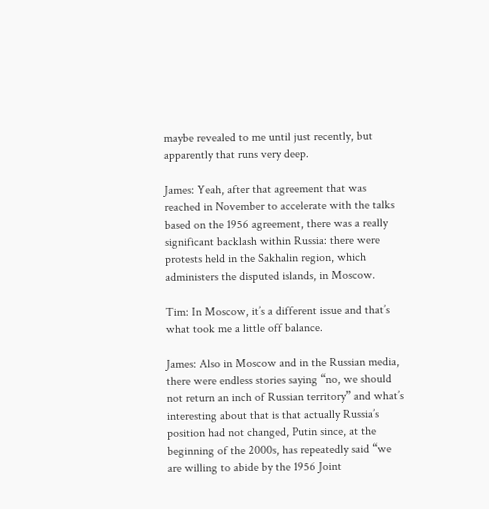maybe revealed to me until just recently, but apparently that runs very deep.

James: Yeah, after that agreement that was reached in November to accelerate with the talks based on the 1956 agreement, there was a really significant backlash within Russia: there were protests held in the Sakhalin region, which administers the disputed islands, in Moscow.

Tim: In Moscow, it’s a different issue and that’s what took me a little off balance.

James: Also in Moscow and in the Russian media, there were endless stories saying “no, we should not return an inch of Russian territory” and what’s interesting about that is that actually Russia’s position had not changed, Putin since, at the beginning of the 2000s, has repeatedly said “we are willing to abide by the 1956 Joint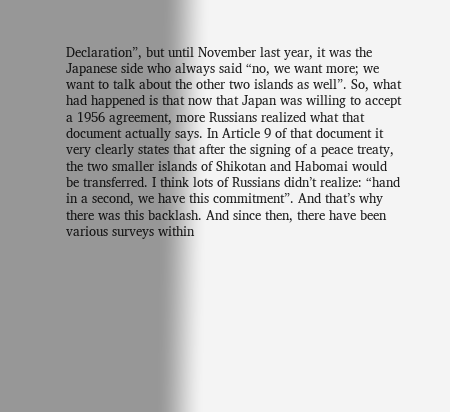Declaration”, but until November last year, it was the Japanese side who always said “no, we want more; we want to talk about the other two islands as well”. So, what had happened is that now that Japan was willing to accept a 1956 agreement, more Russians realized what that document actually says. In Article 9 of that document it very clearly states that after the signing of a peace treaty, the two smaller islands of Shikotan and Habomai would be transferred. I think lots of Russians didn’t realize: “hand in a second, we have this commitment”. And that’s why there was this backlash. And since then, there have been various surveys within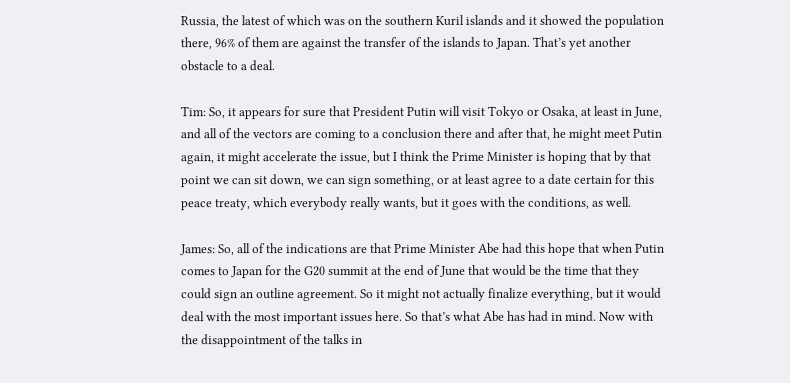Russia, the latest of which was on the southern Kuril islands and it showed the population there, 96% of them are against the transfer of the islands to Japan. That’s yet another obstacle to a deal.

Tim: So, it appears for sure that President Putin will visit Tokyo or Osaka, at least in June, and all of the vectors are coming to a conclusion there and after that, he might meet Putin again, it might accelerate the issue, but I think the Prime Minister is hoping that by that point we can sit down, we can sign something, or at least agree to a date certain for this peace treaty, which everybody really wants, but it goes with the conditions, as well.

James: So, all of the indications are that Prime Minister Abe had this hope that when Putin comes to Japan for the G20 summit at the end of June that would be the time that they could sign an outline agreement. So it might not actually finalize everything, but it would deal with the most important issues here. So that’s what Abe has had in mind. Now with the disappointment of the talks in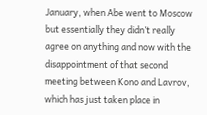January, when Abe went to Moscow but essentially they didn’t really agree on anything and now with the disappointment of that second meeting between Kono and Lavrov, which has just taken place in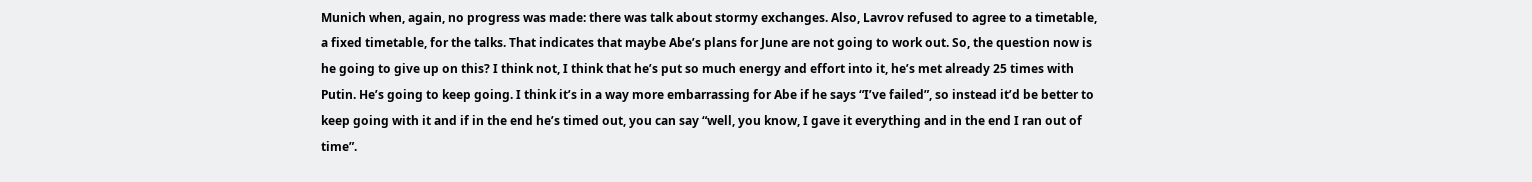Munich when, again, no progress was made: there was talk about stormy exchanges. Also, Lavrov refused to agree to a timetable, a fixed timetable, for the talks. That indicates that maybe Abe’s plans for June are not going to work out. So, the question now is he going to give up on this? I think not, I think that he’s put so much energy and effort into it, he’s met already 25 times with Putin. He’s going to keep going. I think it’s in a way more embarrassing for Abe if he says “I’ve failed”, so instead it’d be better to keep going with it and if in the end he’s timed out, you can say “well, you know, I gave it everything and in the end I ran out of time”.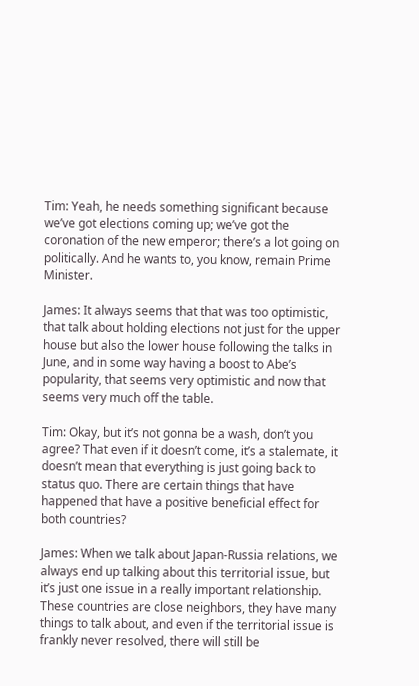Tim: Yeah, he needs something significant because we’ve got elections coming up; we’ve got the coronation of the new emperor; there’s a lot going on politically. And he wants to, you know, remain Prime Minister.

James: It always seems that that was too optimistic, that talk about holding elections not just for the upper house but also the lower house following the talks in June, and in some way having a boost to Abe’s popularity, that seems very optimistic and now that seems very much off the table.

Tim: Okay, but it’s not gonna be a wash, don’t you agree? That even if it doesn’t come, it’s a stalemate, it doesn’t mean that everything is just going back to status quo. There are certain things that have happened that have a positive beneficial effect for both countries?

James: When we talk about Japan-Russia relations, we always end up talking about this territorial issue, but it’s just one issue in a really important relationship. These countries are close neighbors, they have many things to talk about, and even if the territorial issue is frankly never resolved, there will still be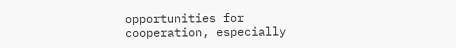opportunities for cooperation, especially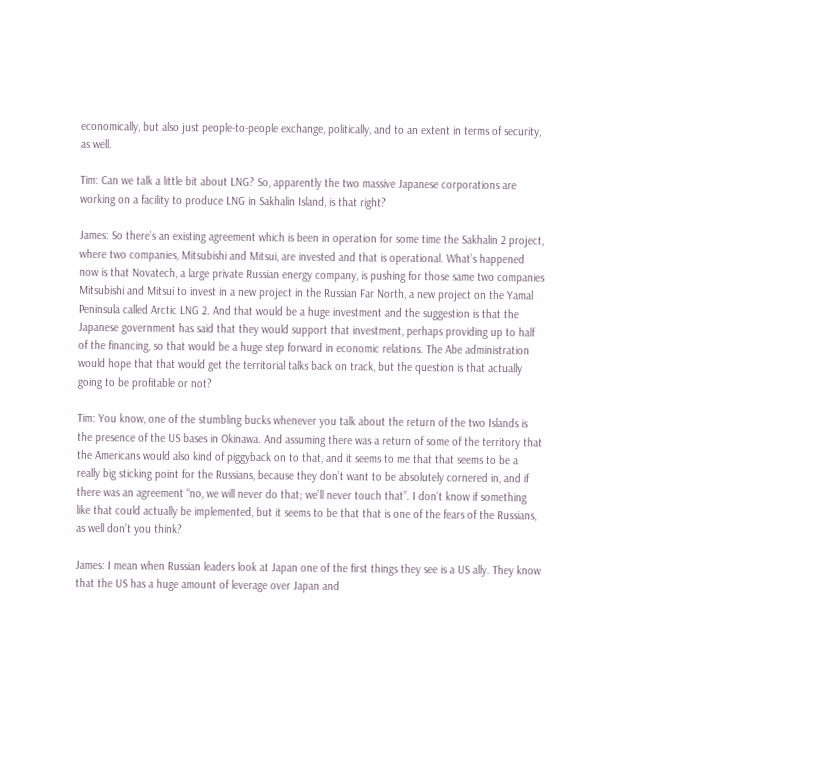economically, but also just people-to-people exchange, politically, and to an extent in terms of security, as well.

Tim: Can we talk a little bit about LNG? So, apparently the two massive Japanese corporations are working on a facility to produce LNG in Sakhalin Island, is that right?

James: So there’s an existing agreement which is been in operation for some time the Sakhalin 2 project, where two companies, Mitsubishi and Mitsui, are invested and that is operational. What’s happened now is that Novatech, a large private Russian energy company, is pushing for those same two companies Mitsubishi and Mitsui to invest in a new project in the Russian Far North, a new project on the Yamal Peninsula called Arctic LNG 2. And that would be a huge investment and the suggestion is that the Japanese government has said that they would support that investment, perhaps providing up to half of the financing, so that would be a huge step forward in economic relations. The Abe administration would hope that that would get the territorial talks back on track, but the question is that actually going to be profitable or not?

Tim: You know, one of the stumbling bucks whenever you talk about the return of the two Islands is the presence of the US bases in Okinawa. And assuming there was a return of some of the territory that the Americans would also kind of piggyback on to that, and it seems to me that that seems to be a really big sticking point for the Russians, because they don’t want to be absolutely cornered in, and if there was an agreement “no, we will never do that; we’ll never touch that”. I don’t know if something like that could actually be implemented, but it seems to be that that is one of the fears of the Russians, as well don’t you think?

James: I mean when Russian leaders look at Japan one of the first things they see is a US ally. They know that the US has a huge amount of leverage over Japan and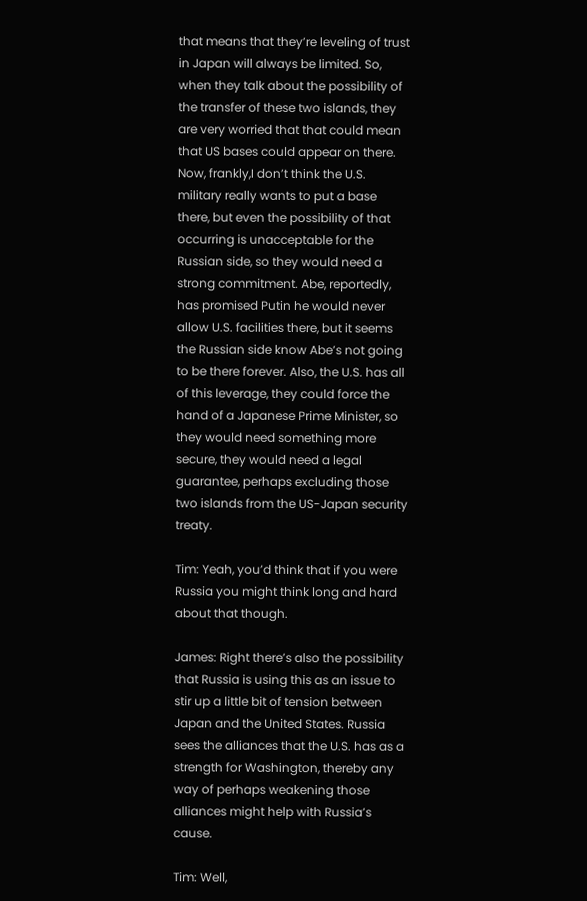that means that they’re leveling of trust in Japan will always be limited. So, when they talk about the possibility of the transfer of these two islands, they are very worried that that could mean that US bases could appear on there. Now, frankly,I don’t think the U.S. military really wants to put a base there, but even the possibility of that occurring is unacceptable for the Russian side, so they would need a strong commitment. Abe, reportedly, has promised Putin he would never allow U.S. facilities there, but it seems the Russian side know Abe’s not going to be there forever. Also, the U.S. has all of this leverage, they could force the hand of a Japanese Prime Minister, so they would need something more secure, they would need a legal guarantee, perhaps excluding those two islands from the US-Japan security treaty.

Tim: Yeah, you’d think that if you were Russia you might think long and hard about that though.

James: Right there’s also the possibility that Russia is using this as an issue to stir up a little bit of tension between Japan and the United States. Russia sees the alliances that the U.S. has as a strength for Washington, thereby any way of perhaps weakening those alliances might help with Russia’s cause.

Tim: Well,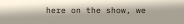here on the show, we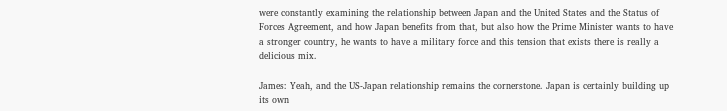were constantly examining the relationship between Japan and the United States and the Status of Forces Agreement, and how Japan benefits from that, but also how the Prime Minister wants to have a stronger country, he wants to have a military force and this tension that exists there is really a delicious mix.

James: Yeah, and the US-Japan relationship remains the cornerstone. Japan is certainly building up its own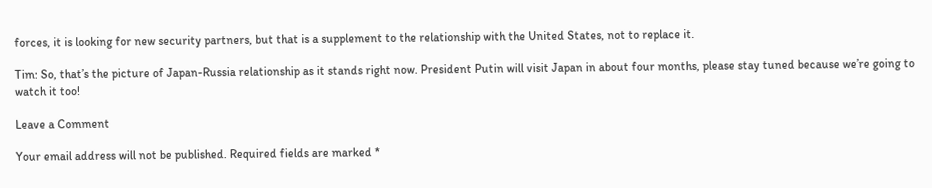forces, it is looking for new security partners, but that is a supplement to the relationship with the United States, not to replace it.

Tim: So, that’s the picture of Japan-Russia relationship as it stands right now. President Putin will visit Japan in about four months, please stay tuned because we’re going to watch it too!

Leave a Comment

Your email address will not be published. Required fields are marked *